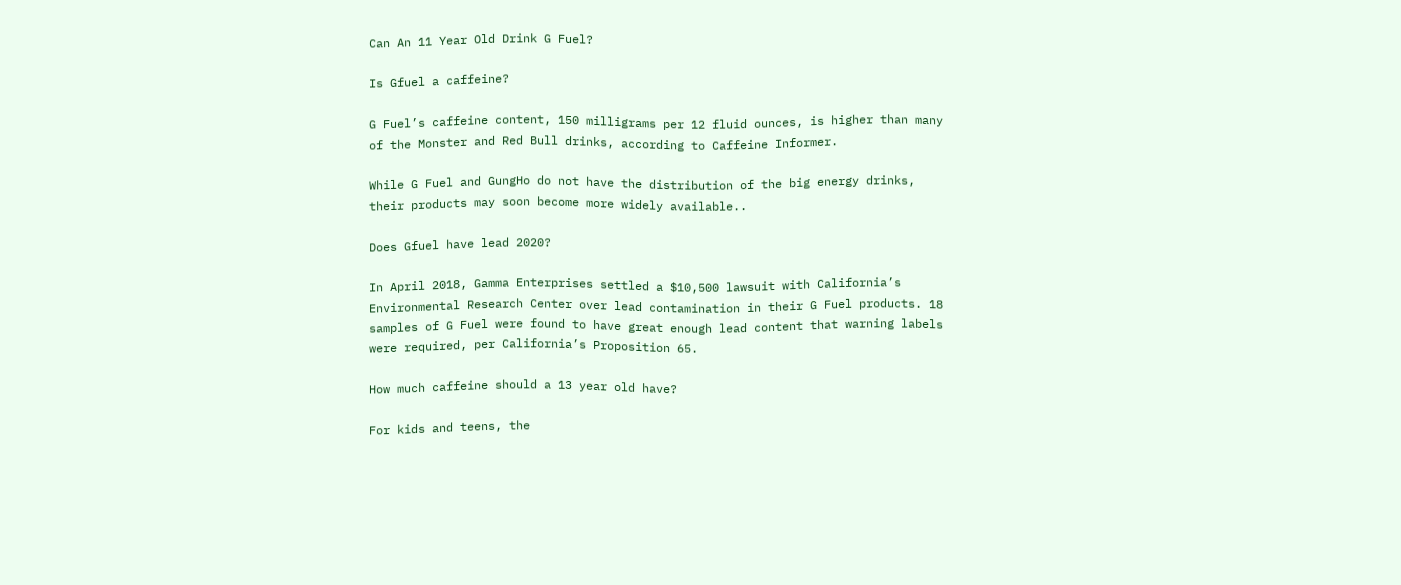Can An 11 Year Old Drink G Fuel?

Is Gfuel a caffeine?

G Fuel’s caffeine content, 150 milligrams per 12 fluid ounces, is higher than many of the Monster and Red Bull drinks, according to Caffeine Informer.

While G Fuel and GungHo do not have the distribution of the big energy drinks, their products may soon become more widely available..

Does Gfuel have lead 2020?

In April 2018, Gamma Enterprises settled a $10,500 lawsuit with California’s Environmental Research Center over lead contamination in their G Fuel products. 18 samples of G Fuel were found to have great enough lead content that warning labels were required, per California’s Proposition 65.

How much caffeine should a 13 year old have?

For kids and teens, the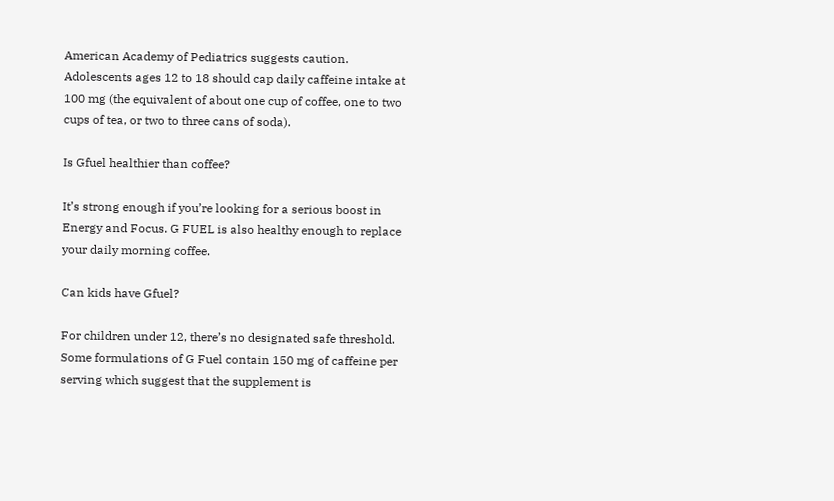American Academy of Pediatrics suggests caution. Adolescents ages 12 to 18 should cap daily caffeine intake at 100 mg (the equivalent of about one cup of coffee, one to two cups of tea, or two to three cans of soda).

Is Gfuel healthier than coffee?

It’s strong enough if you’re looking for a serious boost in Energy and Focus. G FUEL is also healthy enough to replace your daily morning coffee.

Can kids have Gfuel?

For children under 12, there’s no designated safe threshold. Some formulations of G Fuel contain 150 mg of caffeine per serving which suggest that the supplement is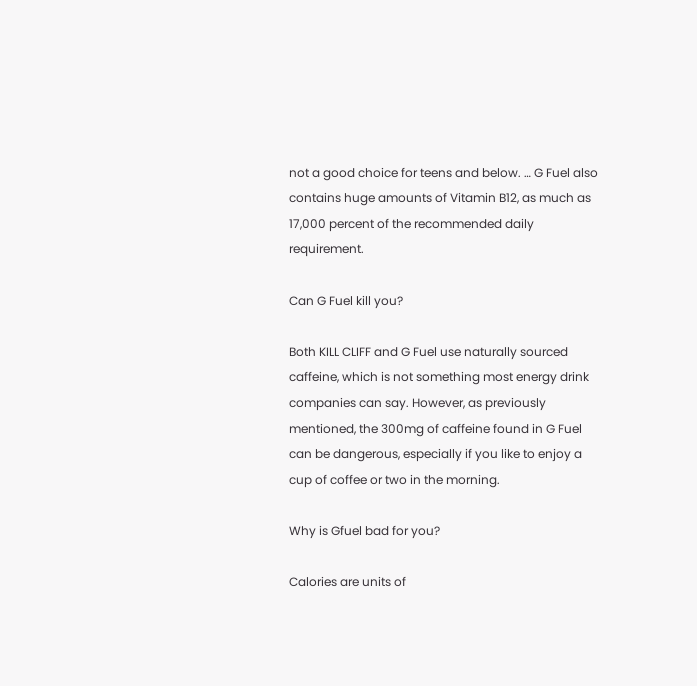not a good choice for teens and below. … G Fuel also contains huge amounts of Vitamin B12, as much as 17,000 percent of the recommended daily requirement.

Can G Fuel kill you?

Both KILL CLIFF and G Fuel use naturally sourced caffeine, which is not something most energy drink companies can say. However, as previously mentioned, the 300mg of caffeine found in G Fuel can be dangerous, especially if you like to enjoy a cup of coffee or two in the morning.

Why is Gfuel bad for you?

Calories are units of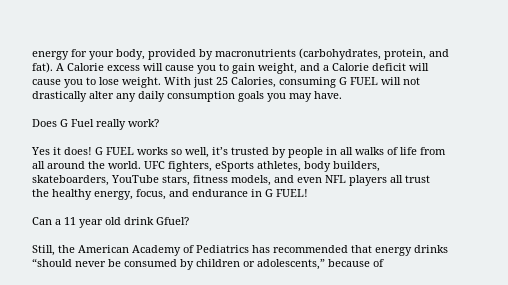energy for your body, provided by macronutrients (carbohydrates, protein, and fat). A Calorie excess will cause you to gain weight, and a Calorie deficit will cause you to lose weight. With just 25 Calories, consuming G FUEL will not drastically alter any daily consumption goals you may have.

Does G Fuel really work?

Yes it does! G FUEL works so well, it’s trusted by people in all walks of life from all around the world. UFC fighters, eSports athletes, body builders, skateboarders, YouTube stars, fitness models, and even NFL players all trust the healthy energy, focus, and endurance in G FUEL!

Can a 11 year old drink Gfuel?

Still, the American Academy of Pediatrics has recommended that energy drinks “should never be consumed by children or adolescents,” because of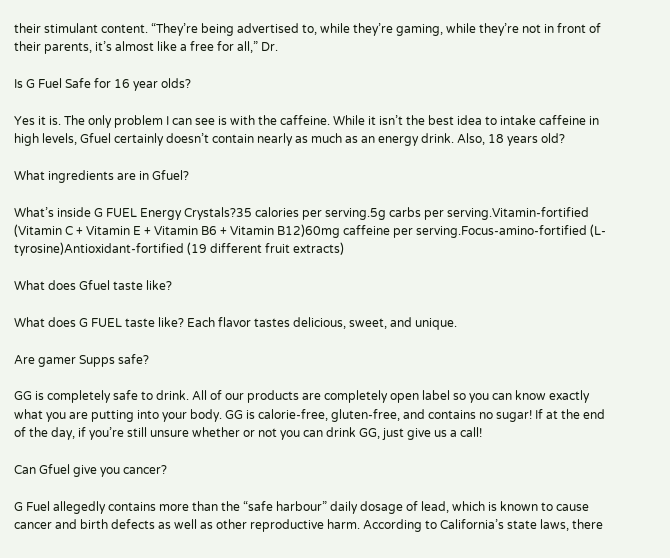their stimulant content. “They’re being advertised to, while they’re gaming, while they’re not in front of their parents, it’s almost like a free for all,” Dr.

Is G Fuel Safe for 16 year olds?

Yes it is. The only problem I can see is with the caffeine. While it isn’t the best idea to intake caffeine in high levels, Gfuel certainly doesn’t contain nearly as much as an energy drink. Also, 18 years old?

What ingredients are in Gfuel?

What’s inside G FUEL Energy Crystals?35 calories per serving.5g carbs per serving.Vitamin-fortified (Vitamin C + Vitamin E + Vitamin B6 + Vitamin B12)60mg caffeine per serving.Focus-amino-fortified (L-tyrosine)Antioxidant-fortified (19 different fruit extracts)

What does Gfuel taste like?

What does G FUEL taste like? Each flavor tastes delicious, sweet, and unique.

Are gamer Supps safe?

GG is completely safe to drink. All of our products are completely open label so you can know exactly what you are putting into your body. GG is calorie-free, gluten-free, and contains no sugar! If at the end of the day, if you’re still unsure whether or not you can drink GG, just give us a call!

Can Gfuel give you cancer?

G Fuel allegedly contains more than the “safe harbour” daily dosage of lead, which is known to cause cancer and birth defects as well as other reproductive harm. According to California’s state laws, there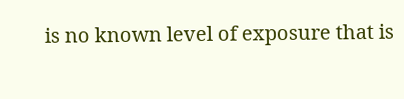is no known level of exposure that is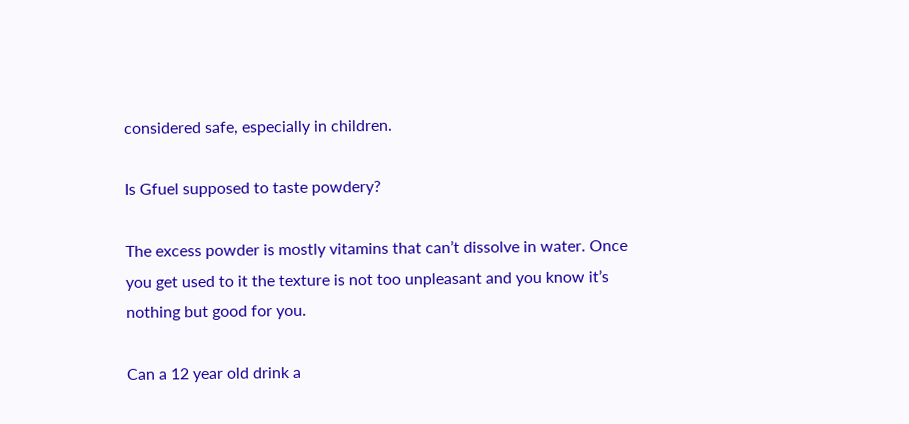considered safe, especially in children.

Is Gfuel supposed to taste powdery?

The excess powder is mostly vitamins that can’t dissolve in water. Once you get used to it the texture is not too unpleasant and you know it’s nothing but good for you.

Can a 12 year old drink a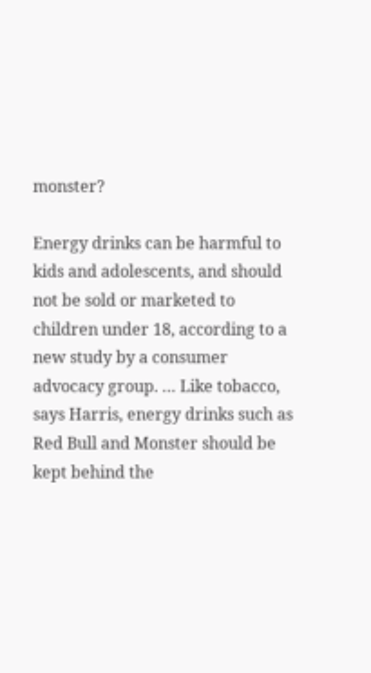monster?

Energy drinks can be harmful to kids and adolescents, and should not be sold or marketed to children under 18, according to a new study by a consumer advocacy group. … Like tobacco, says Harris, energy drinks such as Red Bull and Monster should be kept behind the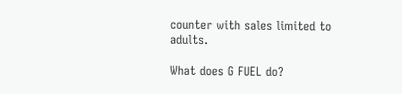counter with sales limited to adults.

What does G FUEL do?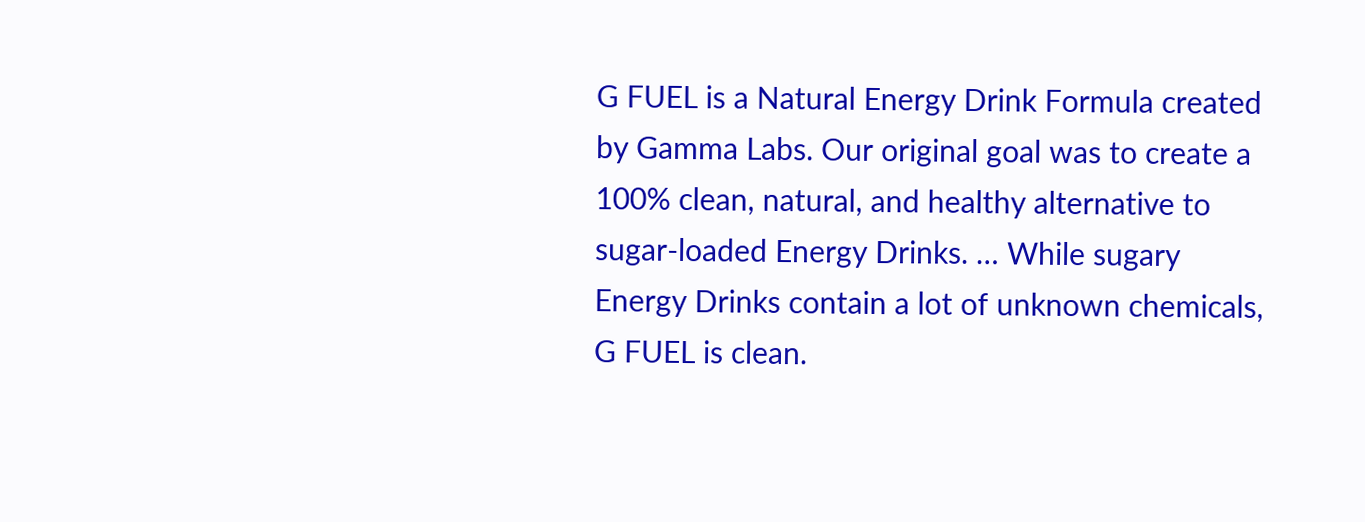G FUEL is a Natural Energy Drink Formula created by Gamma Labs. Our original goal was to create a 100% clean, natural, and healthy alternative to sugar-loaded Energy Drinks. … While sugary Energy Drinks contain a lot of unknown chemicals, G FUEL is clean.